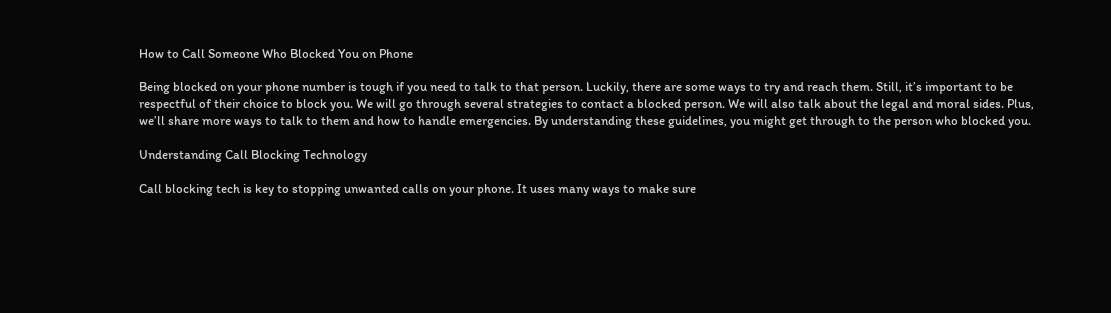How to Call Someone Who Blocked You on Phone

Being blocked on your phone number is tough if you need to talk to that person. Luckily, there are some ways to try and reach them. Still, it’s important to be respectful of their choice to block you. We will go through several strategies to contact a blocked person. We will also talk about the legal and moral sides. Plus, we’ll share more ways to talk to them and how to handle emergencies. By understanding these guidelines, you might get through to the person who blocked you.

Understanding Call Blocking Technology

Call blocking tech is key to stopping unwanted calls on your phone. It uses many ways to make sure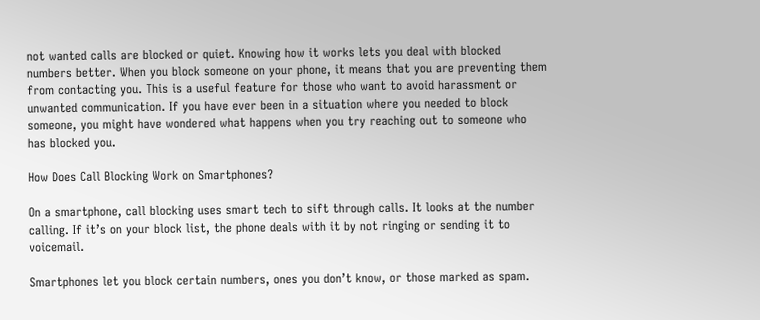not wanted calls are blocked or quiet. Knowing how it works lets you deal with blocked numbers better. When you block someone on your phone, it means that you are preventing them from contacting you. This is a useful feature for those who want to avoid harassment or unwanted communication. If you have ever been in a situation where you needed to block someone, you might have wondered what happens when you try reaching out to someone who has blocked you.

How Does Call Blocking Work on Smartphones?

On a smartphone, call blocking uses smart tech to sift through calls. It looks at the number calling. If it’s on your block list, the phone deals with it by not ringing or sending it to voicemail.

Smartphones let you block certain numbers, ones you don’t know, or those marked as spam.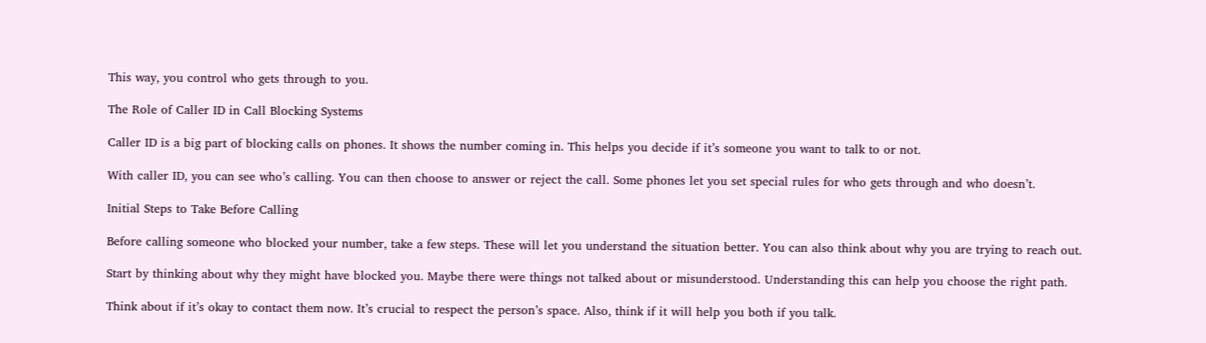This way, you control who gets through to you.

The Role of Caller ID in Call Blocking Systems

Caller ID is a big part of blocking calls on phones. It shows the number coming in. This helps you decide if it’s someone you want to talk to or not.

With caller ID, you can see who’s calling. You can then choose to answer or reject the call. Some phones let you set special rules for who gets through and who doesn’t.

Initial Steps to Take Before Calling

Before calling someone who blocked your number, take a few steps. These will let you understand the situation better. You can also think about why you are trying to reach out.

Start by thinking about why they might have blocked you. Maybe there were things not talked about or misunderstood. Understanding this can help you choose the right path.

Think about if it’s okay to contact them now. It’s crucial to respect the person’s space. Also, think if it will help you both if you talk.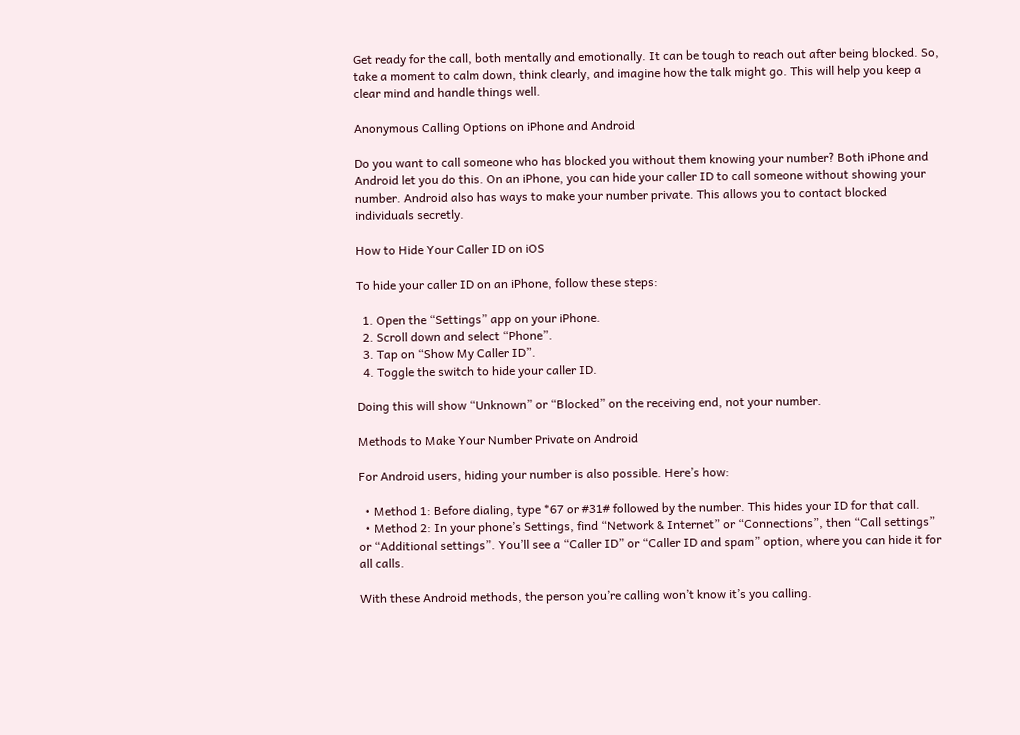Get ready for the call, both mentally and emotionally. It can be tough to reach out after being blocked. So, take a moment to calm down, think clearly, and imagine how the talk might go. This will help you keep a clear mind and handle things well.

Anonymous Calling Options on iPhone and Android

Do you want to call someone who has blocked you without them knowing your number? Both iPhone and Android let you do this. On an iPhone, you can hide your caller ID to call someone without showing your number. Android also has ways to make your number private. This allows you to contact blocked individuals secretly.

How to Hide Your Caller ID on iOS

To hide your caller ID on an iPhone, follow these steps:

  1. Open the “Settings” app on your iPhone.
  2. Scroll down and select “Phone”.
  3. Tap on “Show My Caller ID”.
  4. Toggle the switch to hide your caller ID.

Doing this will show “Unknown” or “Blocked” on the receiving end, not your number.

Methods to Make Your Number Private on Android

For Android users, hiding your number is also possible. Here’s how:

  • Method 1: Before dialing, type *67 or #31# followed by the number. This hides your ID for that call.
  • Method 2: In your phone’s Settings, find “Network & Internet” or “Connections”, then “Call settings” or “Additional settings”. You’ll see a “Caller ID” or “Caller ID and spam” option, where you can hide it for all calls.

With these Android methods, the person you’re calling won’t know it’s you calling.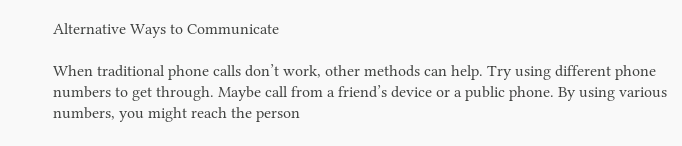Alternative Ways to Communicate

When traditional phone calls don’t work, other methods can help. Try using different phone numbers to get through. Maybe call from a friend’s device or a public phone. By using various numbers, you might reach the person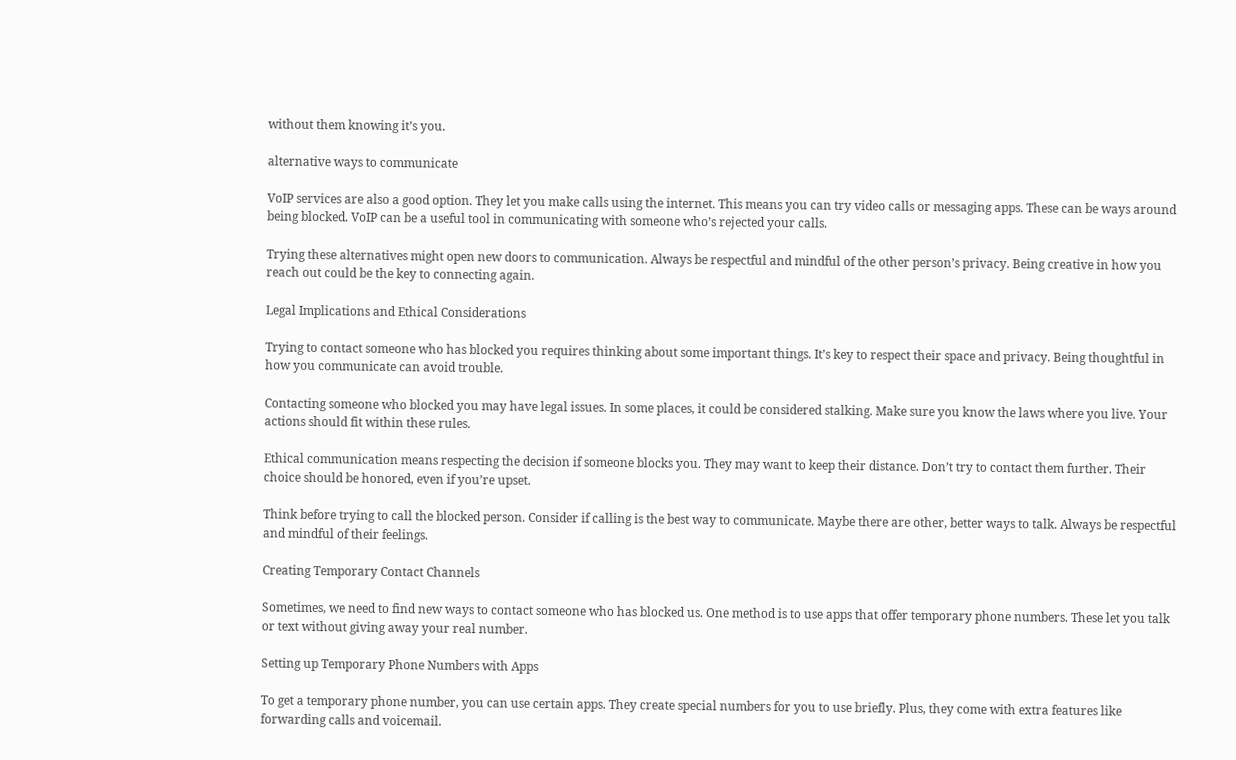without them knowing it’s you.

alternative ways to communicate

VoIP services are also a good option. They let you make calls using the internet. This means you can try video calls or messaging apps. These can be ways around being blocked. VoIP can be a useful tool in communicating with someone who’s rejected your calls.

Trying these alternatives might open new doors to communication. Always be respectful and mindful of the other person’s privacy. Being creative in how you reach out could be the key to connecting again.

Legal Implications and Ethical Considerations

Trying to contact someone who has blocked you requires thinking about some important things. It’s key to respect their space and privacy. Being thoughtful in how you communicate can avoid trouble.

Contacting someone who blocked you may have legal issues. In some places, it could be considered stalking. Make sure you know the laws where you live. Your actions should fit within these rules.

Ethical communication means respecting the decision if someone blocks you. They may want to keep their distance. Don’t try to contact them further. Their choice should be honored, even if you’re upset.

Think before trying to call the blocked person. Consider if calling is the best way to communicate. Maybe there are other, better ways to talk. Always be respectful and mindful of their feelings.

Creating Temporary Contact Channels

Sometimes, we need to find new ways to contact someone who has blocked us. One method is to use apps that offer temporary phone numbers. These let you talk or text without giving away your real number.

Setting up Temporary Phone Numbers with Apps

To get a temporary phone number, you can use certain apps. They create special numbers for you to use briefly. Plus, they come with extra features like forwarding calls and voicemail.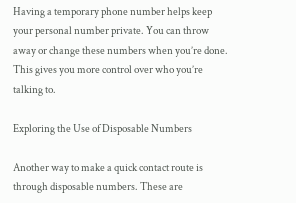Having a temporary phone number helps keep your personal number private. You can throw away or change these numbers when you’re done. This gives you more control over who you’re talking to.

Exploring the Use of Disposable Numbers

Another way to make a quick contact route is through disposable numbers. These are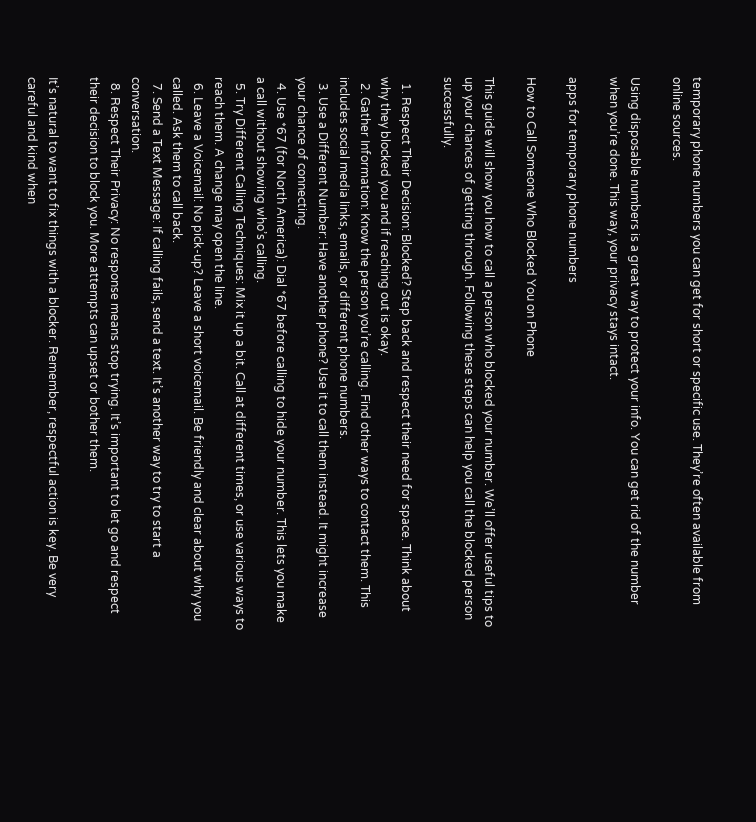temporary phone numbers you can get for short or specific use. They’re often available from online sources.

Using disposable numbers is a great way to protect your info. You can get rid of the number when you’re done. This way, your privacy stays intact.

apps for temporary phone numbers

How to Call Someone Who Blocked You on Phone

This guide will show you how to call a person who blocked your number. We’ll offer useful tips to up your chances of getting through. Following these steps can help you call the blocked person successfully.

  1. Respect Their Decision: Blocked? Step back and respect their need for space. Think about why they blocked you and if reaching out is okay.
  2. Gather Information: Know the person you’re calling. Find other ways to contact them. This includes social media links, emails, or different phone numbers.
  3. Use a Different Number: Have another phone? Use it to call them instead. It might increase your chance of connecting.
  4. Use *67 (for North America): Dial *67 before calling to hide your number. This lets you make a call without showing who’s calling.
  5. Try Different Calling Techniques: Mix it up a bit. Call at different times, or use various ways to reach them. A change may open the line.
  6. Leave a Voicemail: No pick-up? Leave a short voicemail. Be friendly and clear about why you called. Ask them to call back.
  7. Send a Text Message: If calling fails, send a text. It’s another way to try to start a conversation.
  8. Respect Their Privacy: No response means stop trying. It’s important to let go and respect their decision to block you. More attempts can upset or bother them.

It’s natural to want to fix things with a blocker. Remember, respectful action is key. Be very careful and kind when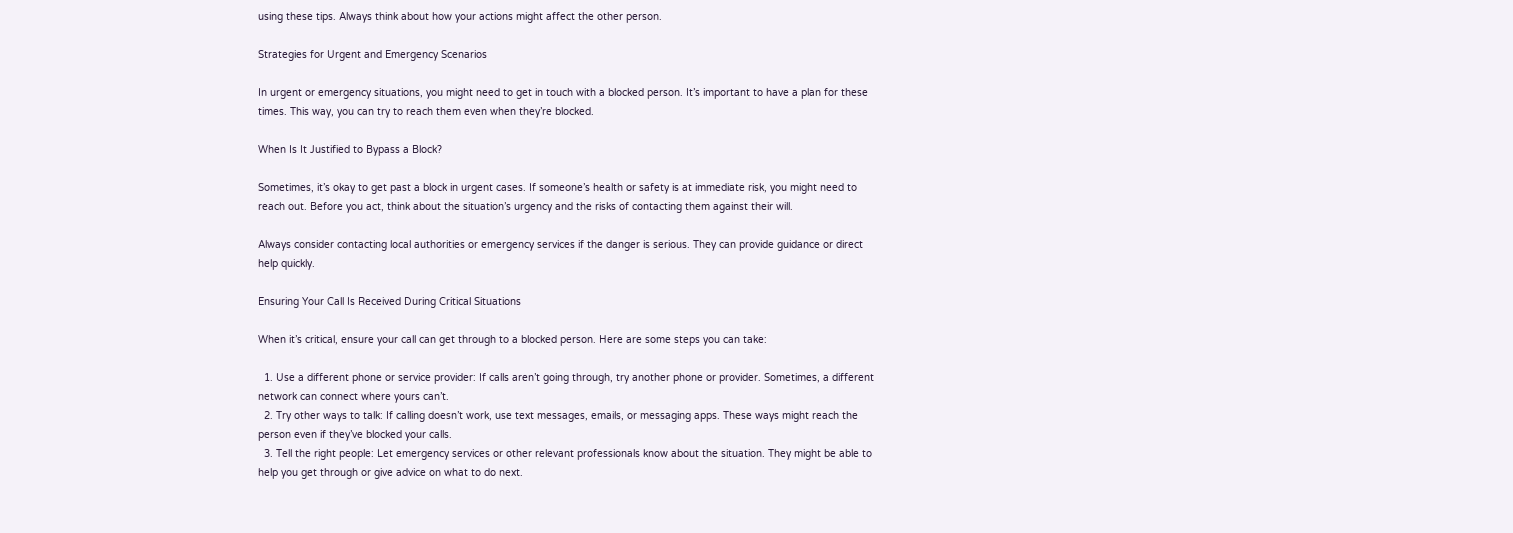using these tips. Always think about how your actions might affect the other person.

Strategies for Urgent and Emergency Scenarios

In urgent or emergency situations, you might need to get in touch with a blocked person. It’s important to have a plan for these times. This way, you can try to reach them even when they’re blocked.

When Is It Justified to Bypass a Block?

Sometimes, it’s okay to get past a block in urgent cases. If someone’s health or safety is at immediate risk, you might need to reach out. Before you act, think about the situation’s urgency and the risks of contacting them against their will.

Always consider contacting local authorities or emergency services if the danger is serious. They can provide guidance or direct help quickly.

Ensuring Your Call Is Received During Critical Situations

When it’s critical, ensure your call can get through to a blocked person. Here are some steps you can take:

  1. Use a different phone or service provider: If calls aren’t going through, try another phone or provider. Sometimes, a different network can connect where yours can’t.
  2. Try other ways to talk: If calling doesn’t work, use text messages, emails, or messaging apps. These ways might reach the person even if they’ve blocked your calls.
  3. Tell the right people: Let emergency services or other relevant professionals know about the situation. They might be able to help you get through or give advice on what to do next.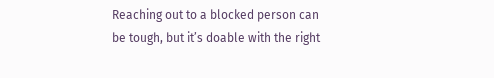Reaching out to a blocked person can be tough, but it’s doable with the right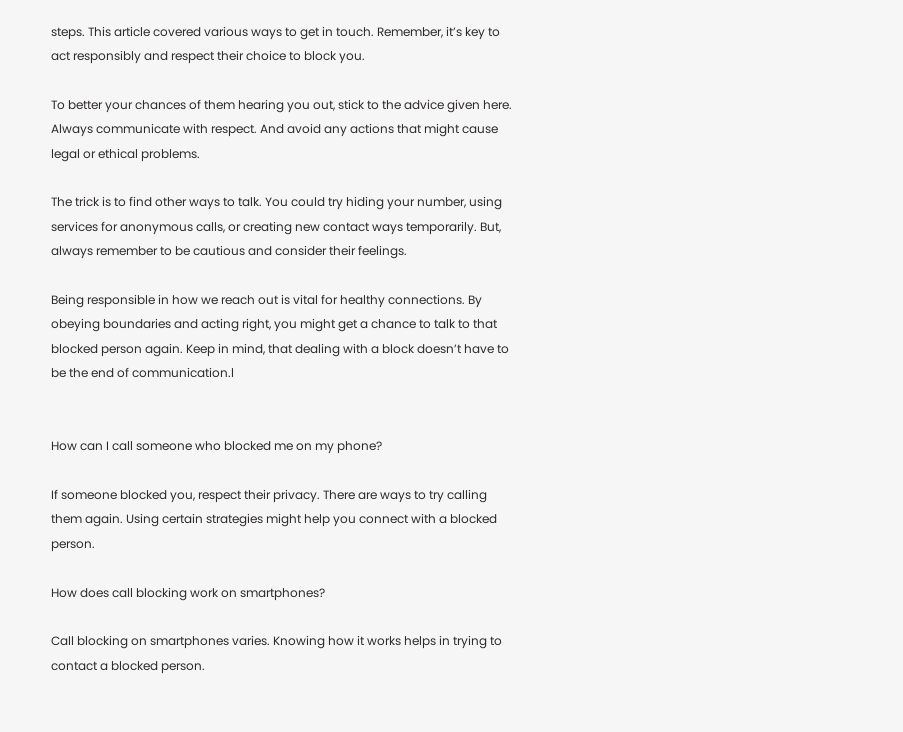steps. This article covered various ways to get in touch. Remember, it’s key to act responsibly and respect their choice to block you.

To better your chances of them hearing you out, stick to the advice given here. Always communicate with respect. And avoid any actions that might cause legal or ethical problems.

The trick is to find other ways to talk. You could try hiding your number, using services for anonymous calls, or creating new contact ways temporarily. But, always remember to be cautious and consider their feelings.

Being responsible in how we reach out is vital for healthy connections. By obeying boundaries and acting right, you might get a chance to talk to that blocked person again. Keep in mind, that dealing with a block doesn’t have to be the end of communication.l


How can I call someone who blocked me on my phone?

If someone blocked you, respect their privacy. There are ways to try calling them again. Using certain strategies might help you connect with a blocked person.

How does call blocking work on smartphones?

Call blocking on smartphones varies. Knowing how it works helps in trying to contact a blocked person.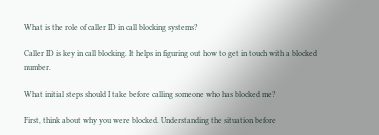What is the role of caller ID in call blocking systems?

Caller ID is key in call blocking. It helps in figuring out how to get in touch with a blocked number.

What initial steps should I take before calling someone who has blocked me?

First, think about why you were blocked. Understanding the situation before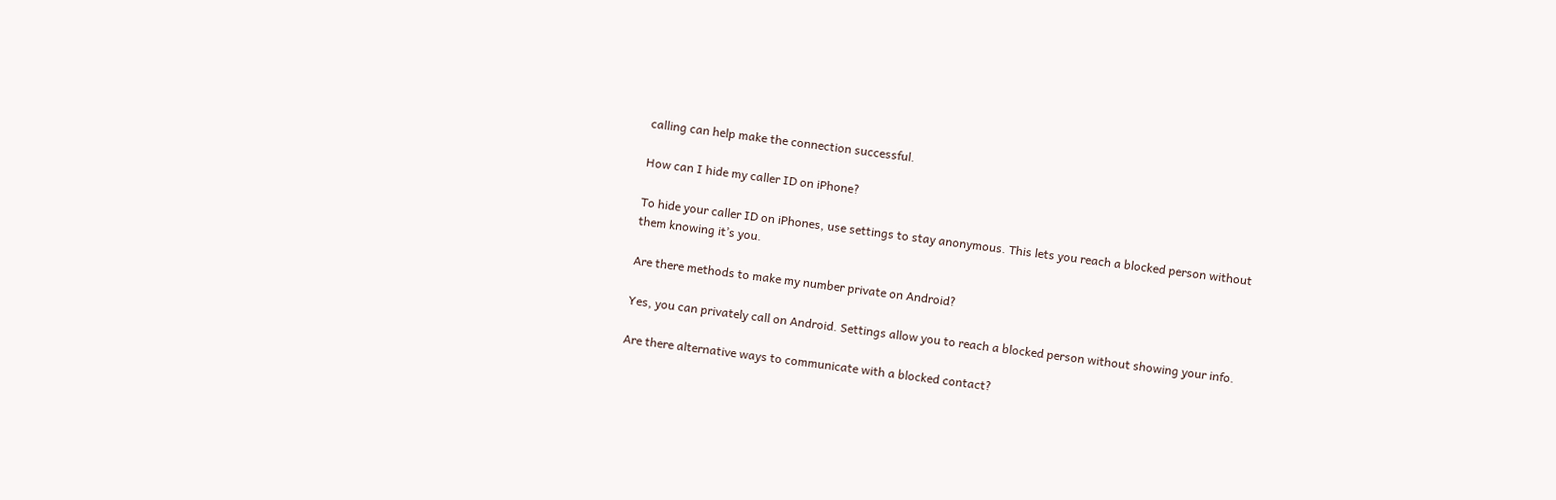calling can help make the connection successful.

How can I hide my caller ID on iPhone?

To hide your caller ID on iPhones, use settings to stay anonymous. This lets you reach a blocked person without them knowing it’s you.

Are there methods to make my number private on Android?

Yes, you can privately call on Android. Settings allow you to reach a blocked person without showing your info.

Are there alternative ways to communicate with a blocked contact?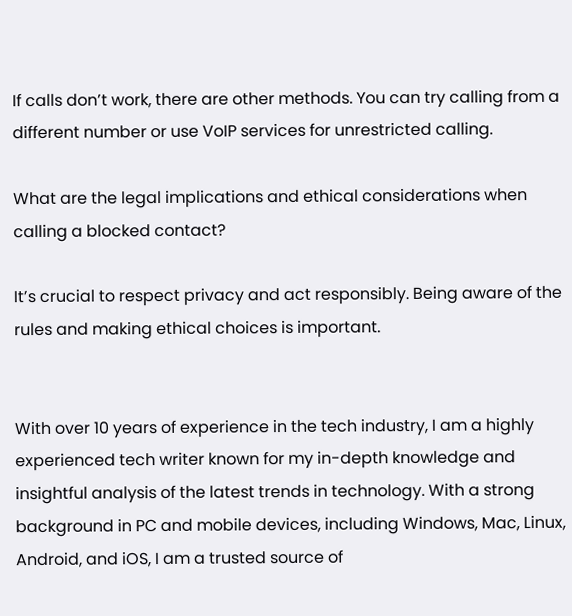If calls don’t work, there are other methods. You can try calling from a different number or use VoIP services for unrestricted calling.

What are the legal implications and ethical considerations when calling a blocked contact?

It’s crucial to respect privacy and act responsibly. Being aware of the rules and making ethical choices is important.


With over 10 years of experience in the tech industry, I am a highly experienced tech writer known for my in-depth knowledge and insightful analysis of the latest trends in technology. With a strong background in PC and mobile devices, including Windows, Mac, Linux, Android, and iOS, I am a trusted source of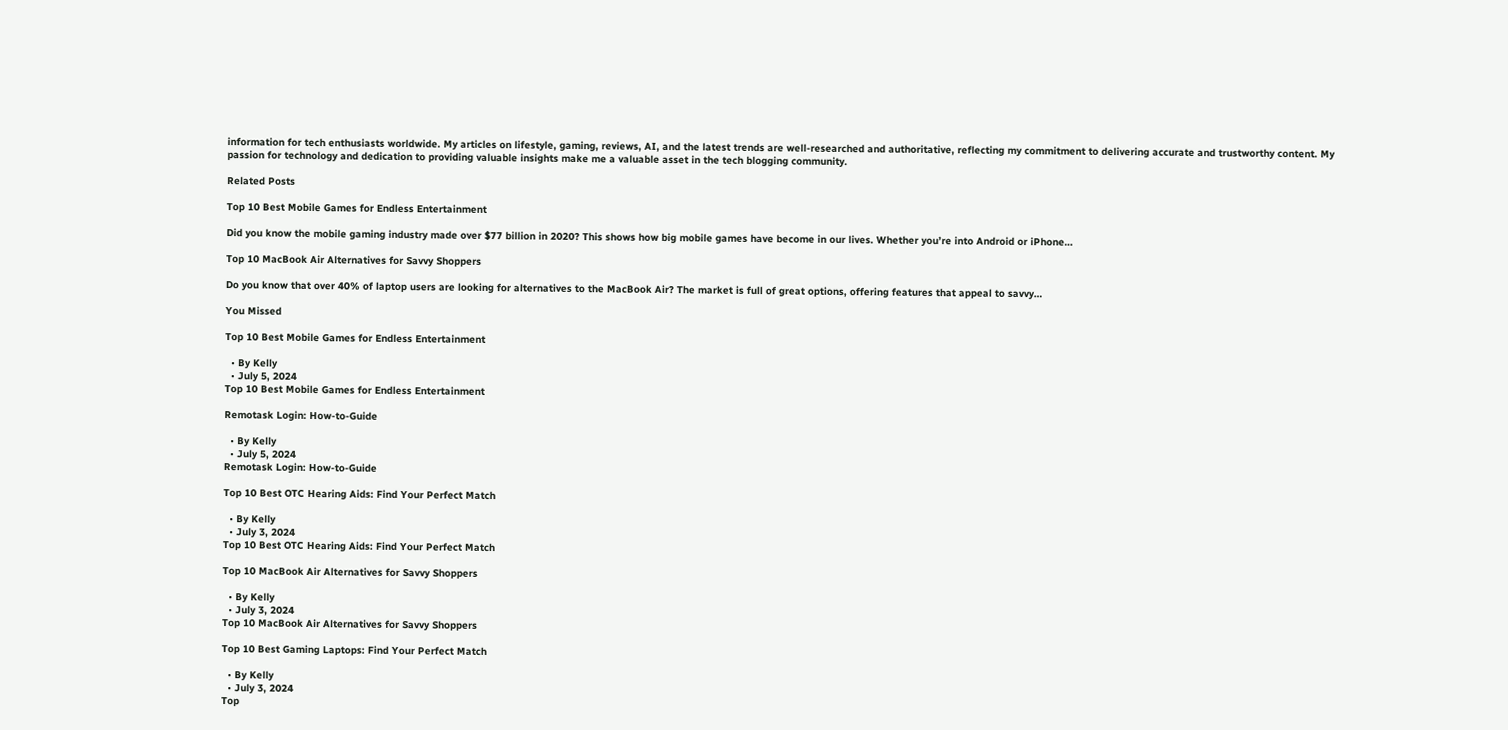information for tech enthusiasts worldwide. My articles on lifestyle, gaming, reviews, AI, and the latest trends are well-researched and authoritative, reflecting my commitment to delivering accurate and trustworthy content. My passion for technology and dedication to providing valuable insights make me a valuable asset in the tech blogging community.

Related Posts

Top 10 Best Mobile Games for Endless Entertainment

Did you know the mobile gaming industry made over $77 billion in 2020? This shows how big mobile games have become in our lives. Whether you’re into Android or iPhone…

Top 10 MacBook Air Alternatives for Savvy Shoppers

Do you know that over 40% of laptop users are looking for alternatives to the MacBook Air? The market is full of great options, offering features that appeal to savvy…

You Missed

Top 10 Best Mobile Games for Endless Entertainment

  • By Kelly
  • July 5, 2024
Top 10 Best Mobile Games for Endless Entertainment

Remotask Login: How-to-Guide

  • By Kelly
  • July 5, 2024
Remotask Login: How-to-Guide

Top 10 Best OTC Hearing Aids: Find Your Perfect Match

  • By Kelly
  • July 3, 2024
Top 10 Best OTC Hearing Aids: Find Your Perfect Match

Top 10 MacBook Air Alternatives for Savvy Shoppers

  • By Kelly
  • July 3, 2024
Top 10 MacBook Air Alternatives for Savvy Shoppers

Top 10 Best Gaming Laptops: Find Your Perfect Match

  • By Kelly
  • July 3, 2024
Top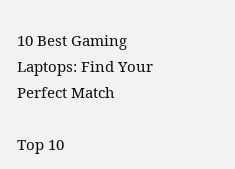10 Best Gaming Laptops: Find Your Perfect Match

Top 10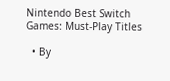Nintendo Best Switch Games: Must-Play Titles

  • By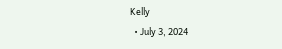Kelly
  • July 3, 2024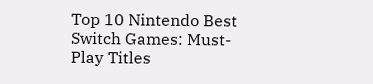Top 10 Nintendo Best Switch Games: Must-Play Titles